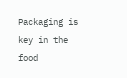Packaging is key in the food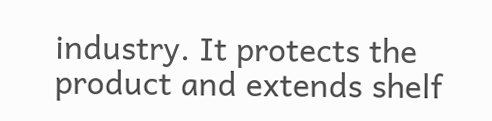industry. It protects the product and extends shelf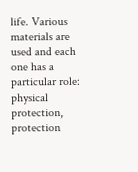life. Various materials are used and each one has a particular role: physical protection, protection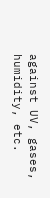against UV, gases, humidity, etc.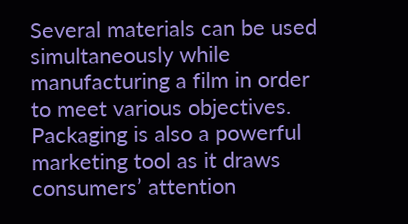Several materials can be used simultaneously while manufacturing a film in order to meet various objectives. Packaging is also a powerful marketing tool as it draws consumers’ attention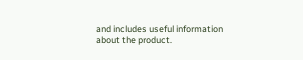and includes useful information about the product.